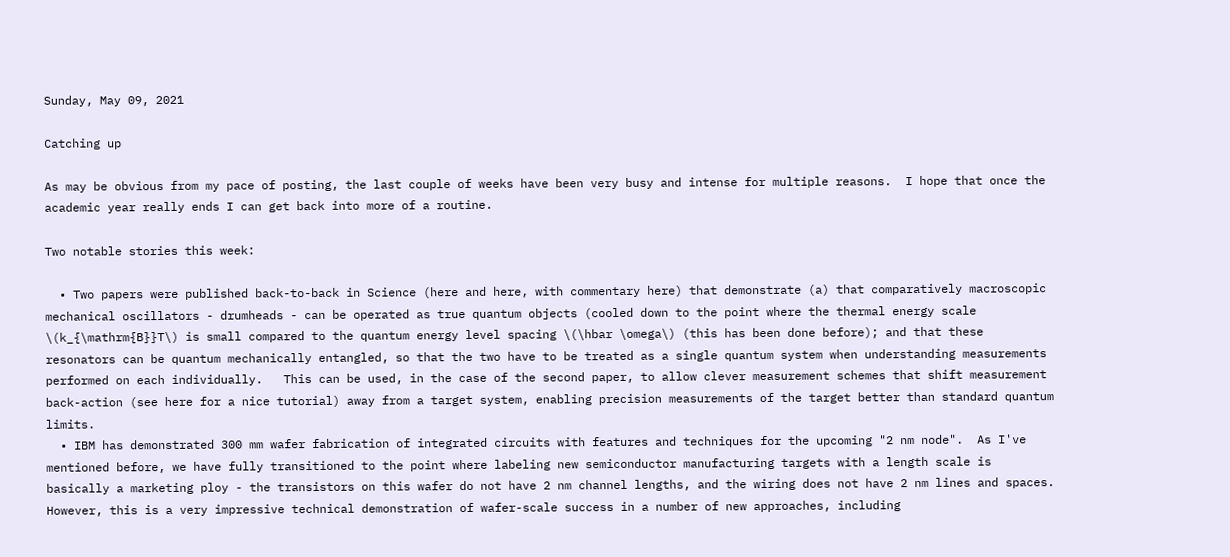Sunday, May 09, 2021

Catching up

As may be obvious from my pace of posting, the last couple of weeks have been very busy and intense for multiple reasons.  I hope that once the academic year really ends I can get back into more of a routine.

Two notable stories this week:

  • Two papers were published back-to-back in Science (here and here, with commentary here) that demonstrate (a) that comparatively macroscopic mechanical oscillators - drumheads - can be operated as true quantum objects (cooled down to the point where the thermal energy scale \(k_{\mathrm{B}}T\) is small compared to the quantum energy level spacing \(\hbar \omega\) (this has been done before); and that these resonators can be quantum mechanically entangled, so that the two have to be treated as a single quantum system when understanding measurements performed on each individually.   This can be used, in the case of the second paper, to allow clever measurement schemes that shift measurement back-action (see here for a nice tutorial) away from a target system, enabling precision measurements of the target better than standard quantum limits.
  • IBM has demonstrated 300 mm wafer fabrication of integrated circuits with features and techniques for the upcoming "2 nm node".  As I've mentioned before, we have fully transitioned to the point where labeling new semiconductor manufacturing targets with a length scale is basically a marketing ploy - the transistors on this wafer do not have 2 nm channel lengths, and the wiring does not have 2 nm lines and spaces.  However, this is a very impressive technical demonstration of wafer-scale success in a number of new approaches, including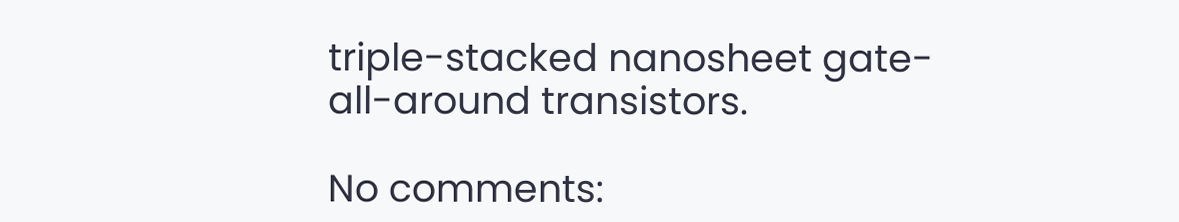triple-stacked nanosheet gate-all-around transistors.

No comments: